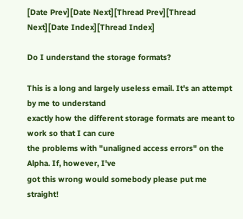[Date Prev][Date Next][Thread Prev][Thread Next][Date Index][Thread Index]

Do I understand the storage formats?

This is a long and largely useless email. It's an attempt by me to understand
exactly how the different storage formats are meant to work so that I can cure
the problems with "unaligned access errors" on the Alpha. If, however, I've
got this wrong would somebody please put me straight!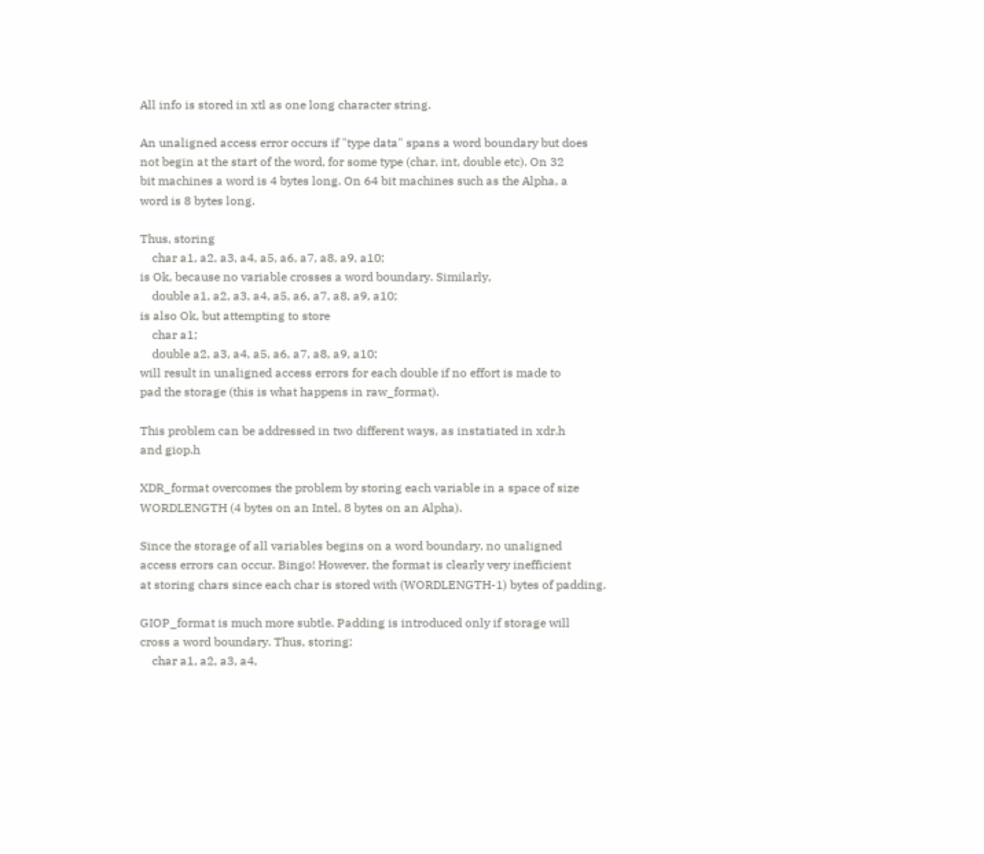All info is stored in xtl as one long character string.

An unaligned access error occurs if "type data" spans a word boundary but does
not begin at the start of the word, for some type (char, int, double etc). On 32
bit machines a word is 4 bytes long. On 64 bit machines such as the Alpha, a
word is 8 bytes long.

Thus, storing
    char a1, a2, a3, a4, a5, a6, a7, a8, a9, a10;
is Ok, because no variable crosses a word boundary. Similarly,
    double a1, a2, a3, a4, a5, a6, a7, a8, a9, a10;
is also Ok, but attempting to store
    char a1;
    double a2, a3, a4, a5, a6, a7, a8, a9, a10;
will result in unaligned access errors for each double if no effort is made to
pad the storage (this is what happens in raw_format).

This problem can be addressed in two different ways, as instatiated in xdr.h
and giop.h

XDR_format overcomes the problem by storing each variable in a space of size
WORDLENGTH (4 bytes on an Intel, 8 bytes on an Alpha).

Since the storage of all variables begins on a word boundary, no unaligned
access errors can occur. Bingo! However, the format is clearly very inefficient
at storing chars since each char is stored with (WORDLENGTH-1) bytes of padding.

GIOP_format is much more subtle. Padding is introduced only if storage will
cross a word boundary. Thus, storing:
    char a1, a2, a3, a4,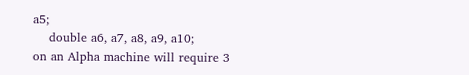a5;
    double a6, a7, a8, a9, a10;
on an Alpha machine will require 3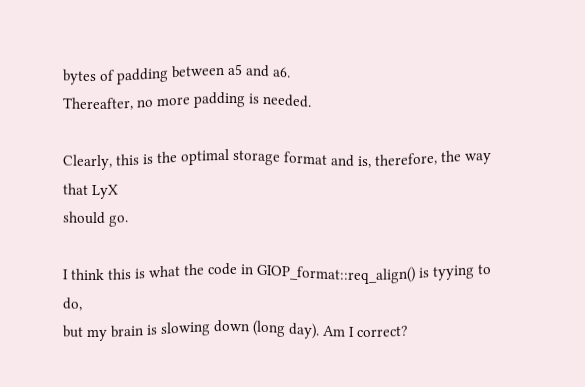bytes of padding between a5 and a6.
Thereafter, no more padding is needed.

Clearly, this is the optimal storage format and is, therefore, the way that LyX
should go.

I think this is what the code in GIOP_format::req_align() is tyying to do,
but my brain is slowing down (long day). Am I correct?